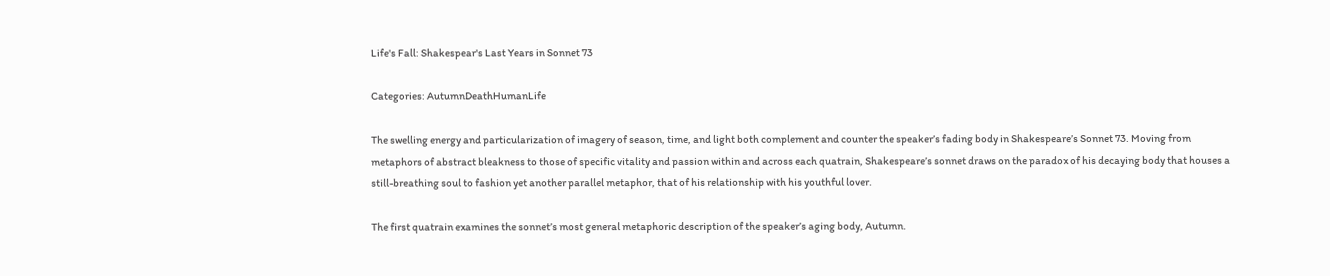Life's Fall: Shakespear's Last Years in Sonnet 73

Categories: AutumnDeathHumanLife

The swelling energy and particularization of imagery of season, time, and light both complement and counter the speaker’s fading body in Shakespeare’s Sonnet 73. Moving from metaphors of abstract bleakness to those of specific vitality and passion within and across each quatrain, Shakespeare’s sonnet draws on the paradox of his decaying body that houses a still-breathing soul to fashion yet another parallel metaphor, that of his relationship with his youthful lover.

The first quatrain examines the sonnet’s most general metaphoric description of the speaker’s aging body, Autumn.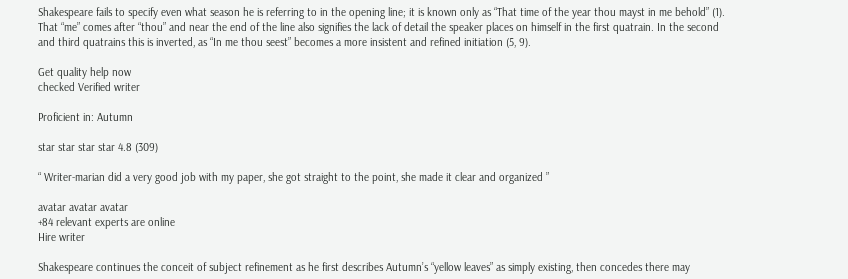Shakespeare fails to specify even what season he is referring to in the opening line; it is known only as “That time of the year thou mayst in me behold” (1). That “me” comes after “thou” and near the end of the line also signifies the lack of detail the speaker places on himself in the first quatrain. In the second and third quatrains this is inverted, as “In me thou seest” becomes a more insistent and refined initiation (5, 9).

Get quality help now
checked Verified writer

Proficient in: Autumn

star star star star 4.8 (309)

“ Writer-marian did a very good job with my paper, she got straight to the point, she made it clear and organized ”

avatar avatar avatar
+84 relevant experts are online
Hire writer

Shakespeare continues the conceit of subject refinement as he first describes Autumn’s “yellow leaves” as simply existing, then concedes there may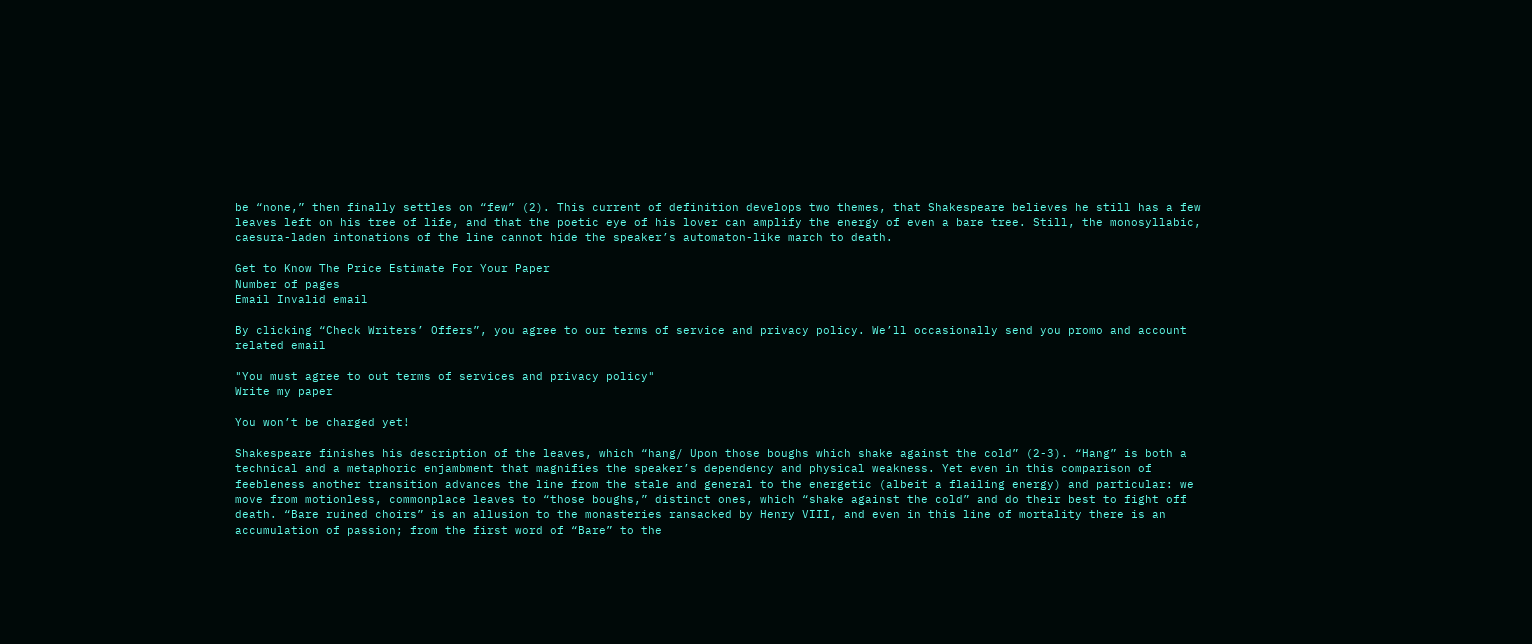be “none,” then finally settles on “few” (2). This current of definition develops two themes, that Shakespeare believes he still has a few leaves left on his tree of life, and that the poetic eye of his lover can amplify the energy of even a bare tree. Still, the monosyllabic, caesura-laden intonations of the line cannot hide the speaker’s automaton-like march to death.

Get to Know The Price Estimate For Your Paper
Number of pages
Email Invalid email

By clicking “Check Writers’ Offers”, you agree to our terms of service and privacy policy. We’ll occasionally send you promo and account related email

"You must agree to out terms of services and privacy policy"
Write my paper

You won’t be charged yet!

Shakespeare finishes his description of the leaves, which “hang/ Upon those boughs which shake against the cold” (2-3). “Hang” is both a technical and a metaphoric enjambment that magnifies the speaker’s dependency and physical weakness. Yet even in this comparison of feebleness another transition advances the line from the stale and general to the energetic (albeit a flailing energy) and particular: we move from motionless, commonplace leaves to “those boughs,” distinct ones, which “shake against the cold” and do their best to fight off death. “Bare ruined choirs” is an allusion to the monasteries ransacked by Henry VIII, and even in this line of mortality there is an accumulation of passion; from the first word of “Bare” to the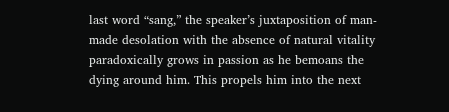last word “sang,” the speaker’s juxtaposition of man-made desolation with the absence of natural vitality paradoxically grows in passion as he bemoans the dying around him. This propels him into the next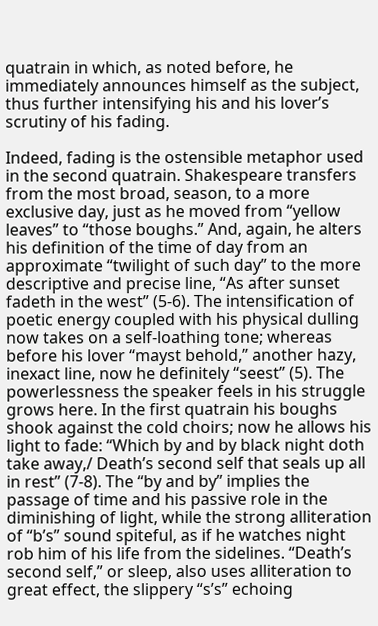quatrain in which, as noted before, he immediately announces himself as the subject, thus further intensifying his and his lover’s scrutiny of his fading.

Indeed, fading is the ostensible metaphor used in the second quatrain. Shakespeare transfers from the most broad, season, to a more exclusive day, just as he moved from “yellow leaves” to “those boughs.” And, again, he alters his definition of the time of day from an approximate “twilight of such day” to the more descriptive and precise line, “As after sunset fadeth in the west” (5-6). The intensification of poetic energy coupled with his physical dulling now takes on a self-loathing tone; whereas before his lover “mayst behold,” another hazy, inexact line, now he definitely “seest” (5). The powerlessness the speaker feels in his struggle grows here. In the first quatrain his boughs shook against the cold choirs; now he allows his light to fade: “Which by and by black night doth take away,/ Death’s second self that seals up all in rest” (7-8). The “by and by” implies the passage of time and his passive role in the diminishing of light, while the strong alliteration of “b’s” sound spiteful, as if he watches night rob him of his life from the sidelines. “Death’s second self,” or sleep, also uses alliteration to great effect, the slippery “s’s” echoing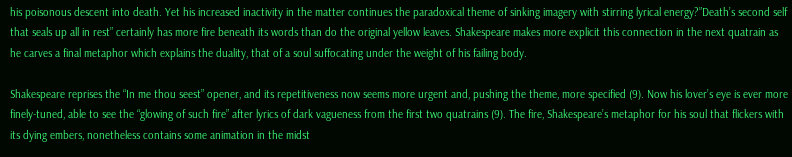his poisonous descent into death. Yet his increased inactivity in the matter continues the paradoxical theme of sinking imagery with stirring lyrical energy?”Death’s second self that seals up all in rest” certainly has more fire beneath its words than do the original yellow leaves. Shakespeare makes more explicit this connection in the next quatrain as he carves a final metaphor which explains the duality, that of a soul suffocating under the weight of his failing body.

Shakespeare reprises the “In me thou seest” opener, and its repetitiveness now seems more urgent and, pushing the theme, more specified (9). Now his lover’s eye is ever more finely-tuned, able to see the “glowing of such fire” after lyrics of dark vagueness from the first two quatrains (9). The fire, Shakespeare’s metaphor for his soul that flickers with its dying embers, nonetheless contains some animation in the midst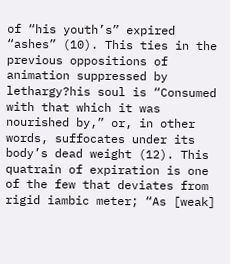of “his youth’s” expired “ashes” (10). This ties in the previous oppositions of animation suppressed by lethargy?his soul is “Consumed with that which it was nourished by,” or, in other words, suffocates under its body’s dead weight (12). This quatrain of expiration is one of the few that deviates from rigid iambic meter; “As [weak]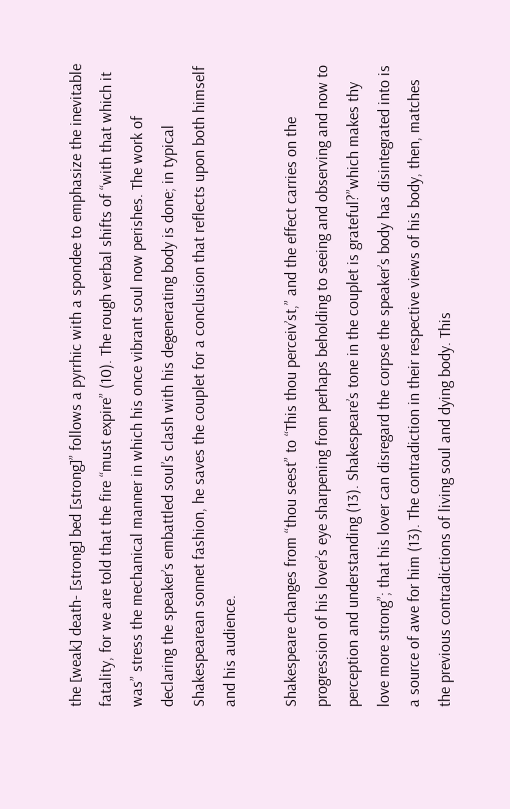the [weak] death- [strong] bed [strong]” follows a pyrrhic with a spondee to emphasize the inevitable fatality, for we are told that the fire “must expire” (10). The rough verbal shifts of “with that which it was” stress the mechanical manner in which his once vibrant soul now perishes. The work of declaring the speaker’s embattled soul’s clash with his degenerating body is done; in typical Shakespearean sonnet fashion, he saves the couplet for a conclusion that reflects upon both himself and his audience.

Shakespeare changes from “thou seest” to “This thou perceiv’st,” and the effect carries on the progression of his lover’s eye sharpening from perhaps beholding to seeing and observing and now to perception and understanding (13). Shakespeare’s tone in the couplet is grateful?”which makes thy love more strong”; that his lover can disregard the corpse the speaker’s body has disintegrated into is a source of awe for him (13). The contradiction in their respective views of his body, then, matches the previous contradictions of living soul and dying body. This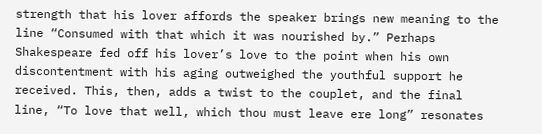strength that his lover affords the speaker brings new meaning to the line “Consumed with that which it was nourished by.” Perhaps Shakespeare fed off his lover’s love to the point when his own discontentment with his aging outweighed the youthful support he received. This, then, adds a twist to the couplet, and the final line, “To love that well, which thou must leave ere long” resonates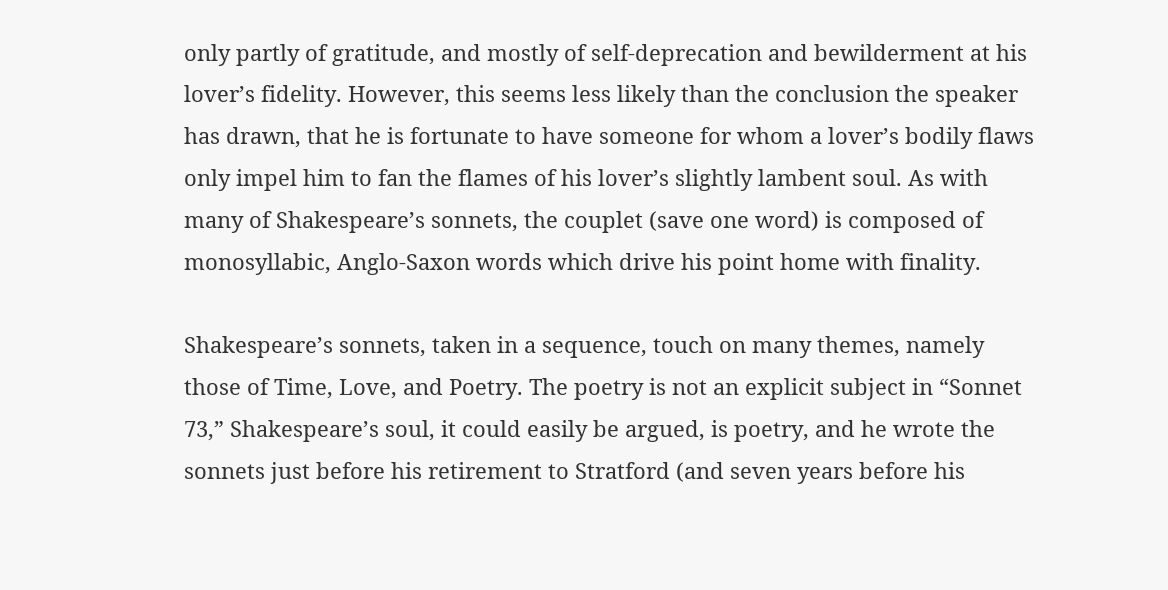only partly of gratitude, and mostly of self-deprecation and bewilderment at his lover’s fidelity. However, this seems less likely than the conclusion the speaker has drawn, that he is fortunate to have someone for whom a lover’s bodily flaws only impel him to fan the flames of his lover’s slightly lambent soul. As with many of Shakespeare’s sonnets, the couplet (save one word) is composed of monosyllabic, Anglo-Saxon words which drive his point home with finality.

Shakespeare’s sonnets, taken in a sequence, touch on many themes, namely those of Time, Love, and Poetry. The poetry is not an explicit subject in “Sonnet 73,” Shakespeare’s soul, it could easily be argued, is poetry, and he wrote the sonnets just before his retirement to Stratford (and seven years before his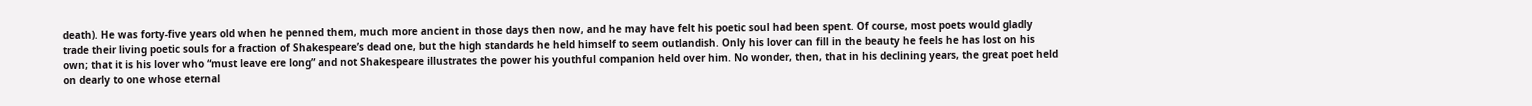death). He was forty-five years old when he penned them, much more ancient in those days then now, and he may have felt his poetic soul had been spent. Of course, most poets would gladly trade their living poetic souls for a fraction of Shakespeare’s dead one, but the high standards he held himself to seem outlandish. Only his lover can fill in the beauty he feels he has lost on his own; that it is his lover who “must leave ere long” and not Shakespeare illustrates the power his youthful companion held over him. No wonder, then, that in his declining years, the great poet held on dearly to one whose eternal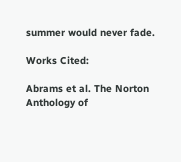summer would never fade.

Works Cited:

Abrams et al. The Norton Anthology of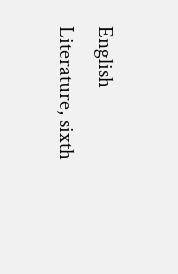English Literature, sixth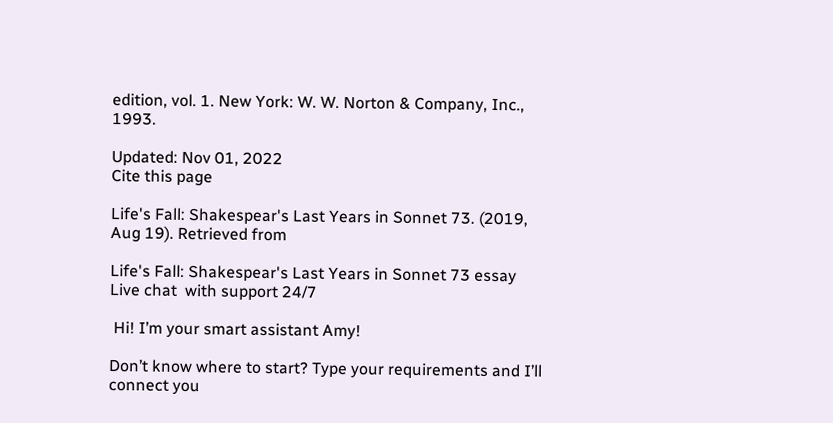edition, vol. 1. New York: W. W. Norton & Company, Inc., 1993.

Updated: Nov 01, 2022
Cite this page

Life's Fall: Shakespear's Last Years in Sonnet 73. (2019, Aug 19). Retrieved from

Life's Fall: Shakespear's Last Years in Sonnet 73 essay
Live chat  with support 24/7

 Hi! I’m your smart assistant Amy!

Don’t know where to start? Type your requirements and I’ll connect you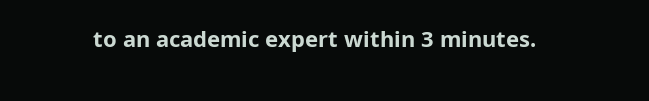to an academic expert within 3 minutes.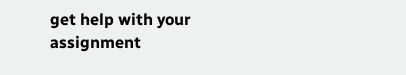get help with your assignment